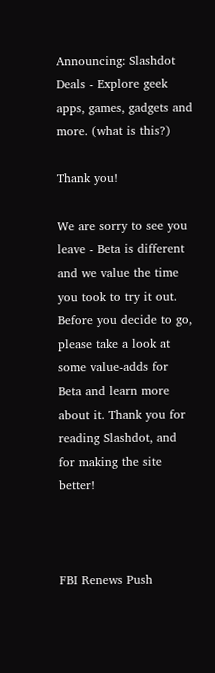Announcing: Slashdot Deals - Explore geek apps, games, gadgets and more. (what is this?)

Thank you!

We are sorry to see you leave - Beta is different and we value the time you took to try it out. Before you decide to go, please take a look at some value-adds for Beta and learn more about it. Thank you for reading Slashdot, and for making the site better!



FBI Renews Push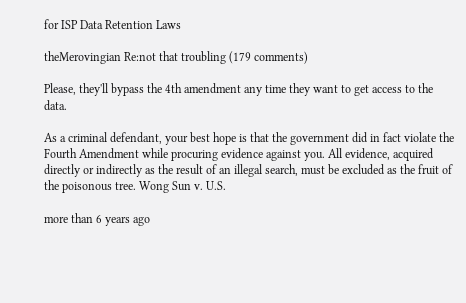for ISP Data Retention Laws

theMerovingian Re:not that troubling (179 comments)

Please, they'll bypass the 4th amendment any time they want to get access to the data.

As a criminal defendant, your best hope is that the government did in fact violate the Fourth Amendment while procuring evidence against you. All evidence, acquired directly or indirectly as the result of an illegal search, must be excluded as the fruit of the poisonous tree. Wong Sun v. U.S.

more than 6 years ago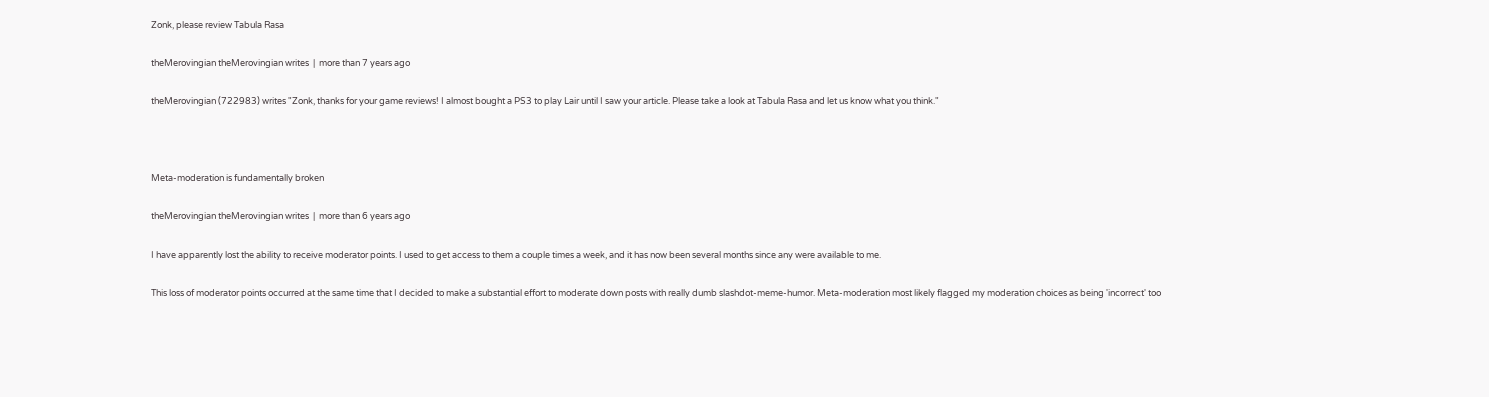Zonk, please review Tabula Rasa

theMerovingian theMerovingian writes  |  more than 7 years ago

theMerovingian (722983) writes "Zonk, thanks for your game reviews! I almost bought a PS3 to play Lair until I saw your article. Please take a look at Tabula Rasa and let us know what you think."



Meta-moderation is fundamentally broken

theMerovingian theMerovingian writes  |  more than 6 years ago

I have apparently lost the ability to receive moderator points. I used to get access to them a couple times a week, and it has now been several months since any were available to me.

This loss of moderator points occurred at the same time that I decided to make a substantial effort to moderate down posts with really dumb slashdot-meme-humor. Meta-moderation most likely flagged my moderation choices as being 'incorrect' too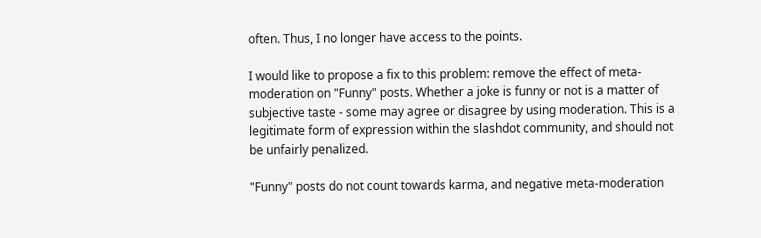often. Thus, I no longer have access to the points.

I would like to propose a fix to this problem: remove the effect of meta-moderation on "Funny" posts. Whether a joke is funny or not is a matter of subjective taste - some may agree or disagree by using moderation. This is a legitimate form of expression within the slashdot community, and should not be unfairly penalized.

"Funny" posts do not count towards karma, and negative meta-moderation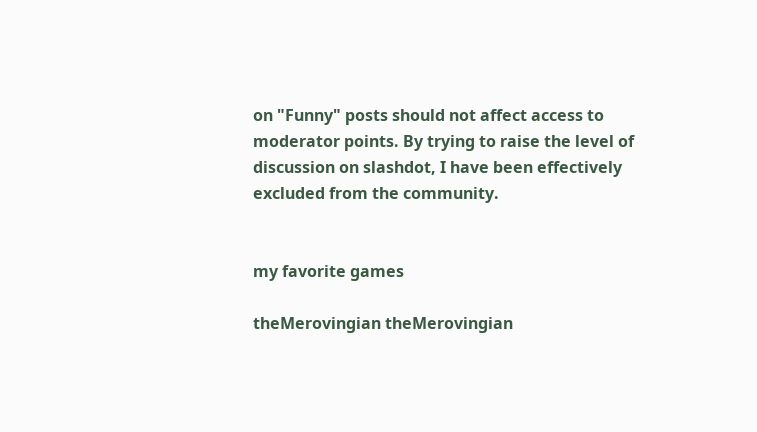on "Funny" posts should not affect access to moderator points. By trying to raise the level of discussion on slashdot, I have been effectively excluded from the community.


my favorite games

theMerovingian theMerovingian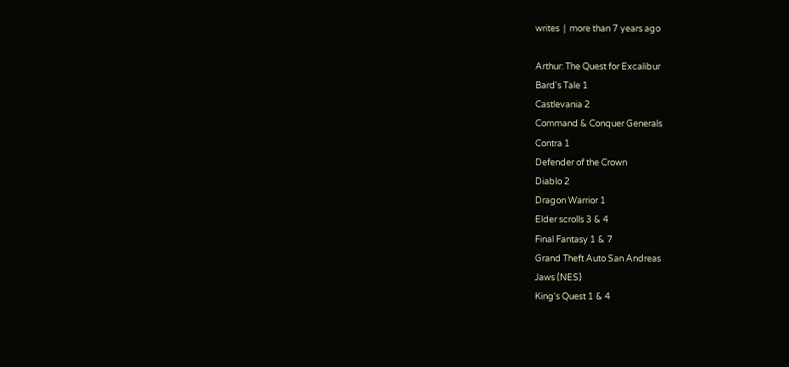writes  |  more than 7 years ago

Arthur: The Quest for Excalibur
Bard's Tale 1
Castlevania 2
Command & Conquer Generals
Contra 1
Defender of the Crown
Diablo 2
Dragon Warrior 1
Elder scrolls 3 & 4
Final Fantasy 1 & 7
Grand Theft Auto San Andreas
Jaws (NES)
King's Quest 1 & 4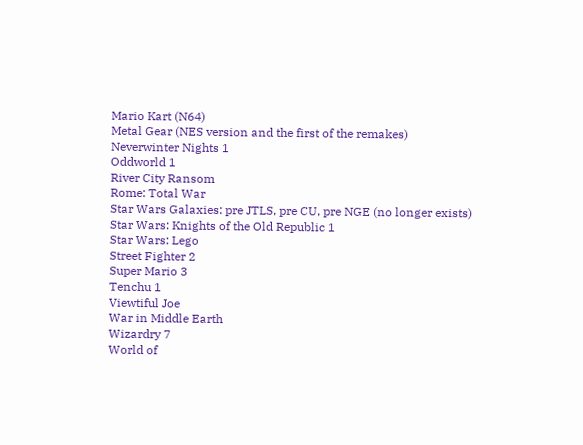Mario Kart (N64)
Metal Gear (NES version and the first of the remakes)
Neverwinter Nights 1
Oddworld 1
River City Ransom
Rome: Total War
Star Wars Galaxies: pre JTLS, pre CU, pre NGE (no longer exists)
Star Wars: Knights of the Old Republic 1
Star Wars: Lego
Street Fighter 2
Super Mario 3
Tenchu 1
Viewtiful Joe
War in Middle Earth
Wizardry 7
World of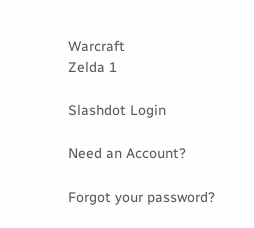Warcraft
Zelda 1

Slashdot Login

Need an Account?

Forgot your password?